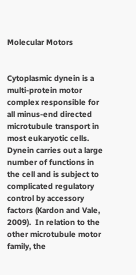Molecular Motors


Cytoplasmic dynein is a multi-protein motor complex responsible for all minus-end directed microtubule transport in most eukaryotic cells.  Dynein carries out a large number of functions in the cell and is subject to complicated regulatory control by accessory factors (Kardon and Vale, 2009).  In relation to the other microtubule motor family, the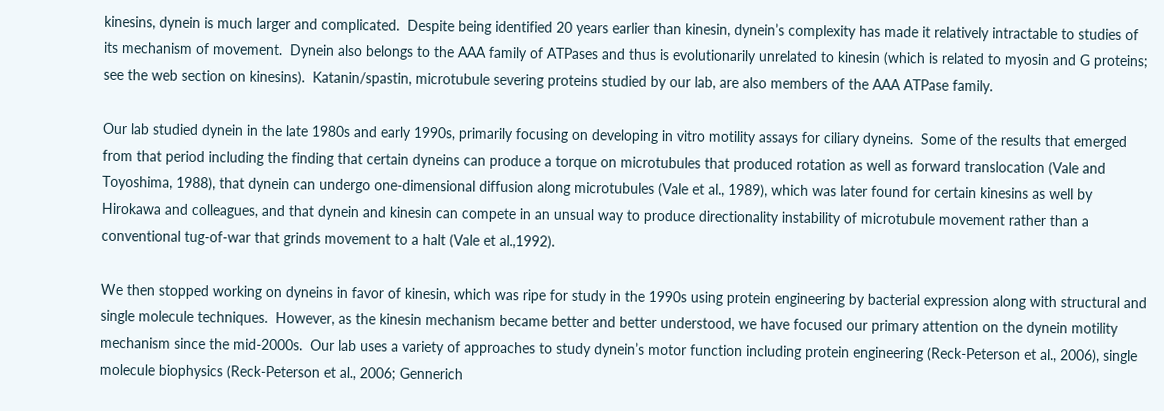kinesins, dynein is much larger and complicated.  Despite being identified 20 years earlier than kinesin, dynein’s complexity has made it relatively intractable to studies of its mechanism of movement.  Dynein also belongs to the AAA family of ATPases and thus is evolutionarily unrelated to kinesin (which is related to myosin and G proteins; see the web section on kinesins).  Katanin/spastin, microtubule severing proteins studied by our lab, are also members of the AAA ATPase family.

Our lab studied dynein in the late 1980s and early 1990s, primarily focusing on developing in vitro motility assays for ciliary dyneins.  Some of the results that emerged from that period including the finding that certain dyneins can produce a torque on microtubules that produced rotation as well as forward translocation (Vale and Toyoshima, 1988), that dynein can undergo one-dimensional diffusion along microtubules (Vale et al., 1989), which was later found for certain kinesins as well by Hirokawa and colleagues, and that dynein and kinesin can compete in an unsual way to produce directionality instability of microtubule movement rather than a conventional tug-of-war that grinds movement to a halt (Vale et al.,1992).

We then stopped working on dyneins in favor of kinesin, which was ripe for study in the 1990s using protein engineering by bacterial expression along with structural and single molecule techniques.  However, as the kinesin mechanism became better and better understood, we have focused our primary attention on the dynein motility mechanism since the mid-2000s.  Our lab uses a variety of approaches to study dynein’s motor function including protein engineering (Reck-Peterson et al., 2006), single molecule biophysics (Reck-Peterson et al., 2006; Gennerich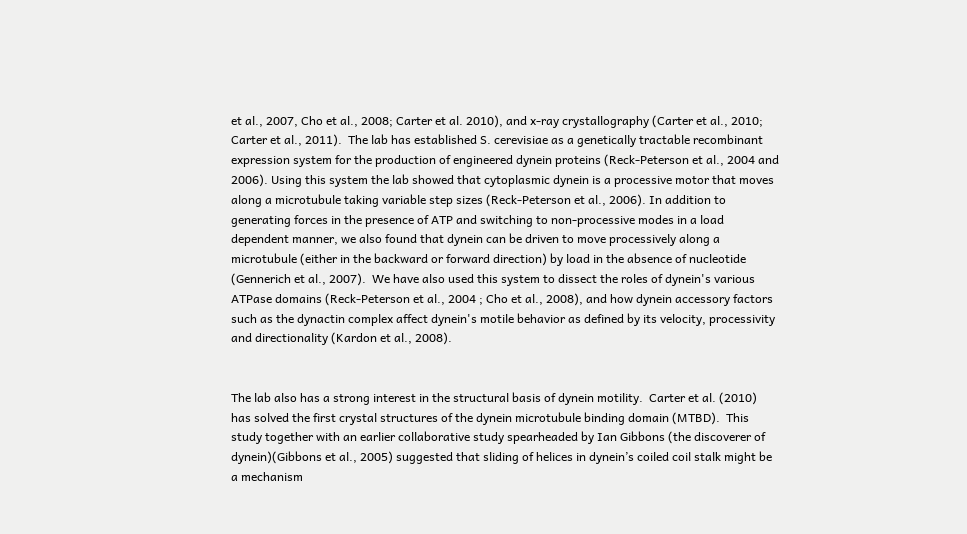et al., 2007, Cho et al., 2008; Carter et al. 2010), and x-ray crystallography (Carter et al., 2010; Carter et al., 2011).  The lab has established S. cerevisiae as a genetically tractable recombinant expression system for the production of engineered dynein proteins (Reck-Peterson et al., 2004 and 2006). Using this system the lab showed that cytoplasmic dynein is a processive motor that moves along a microtubule taking variable step sizes (Reck-Peterson et al., 2006). In addition to generating forces in the presence of ATP and switching to non-processive modes in a load dependent manner, we also found that dynein can be driven to move processively along a microtubule (either in the backward or forward direction) by load in the absence of nucleotide (Gennerich et al., 2007).  We have also used this system to dissect the roles of dynein's various ATPase domains (Reck-Peterson et al., 2004 ; Cho et al., 2008), and how dynein accessory factors such as the dynactin complex affect dynein's motile behavior as defined by its velocity, processivity and directionality (Kardon et al., 2008).


The lab also has a strong interest in the structural basis of dynein motility.  Carter et al. (2010) has solved the first crystal structures of the dynein microtubule binding domain (MTBD).  This study together with an earlier collaborative study spearheaded by Ian Gibbons (the discoverer of dynein)(Gibbons et al., 2005) suggested that sliding of helices in dynein’s coiled coil stalk might be a mechanism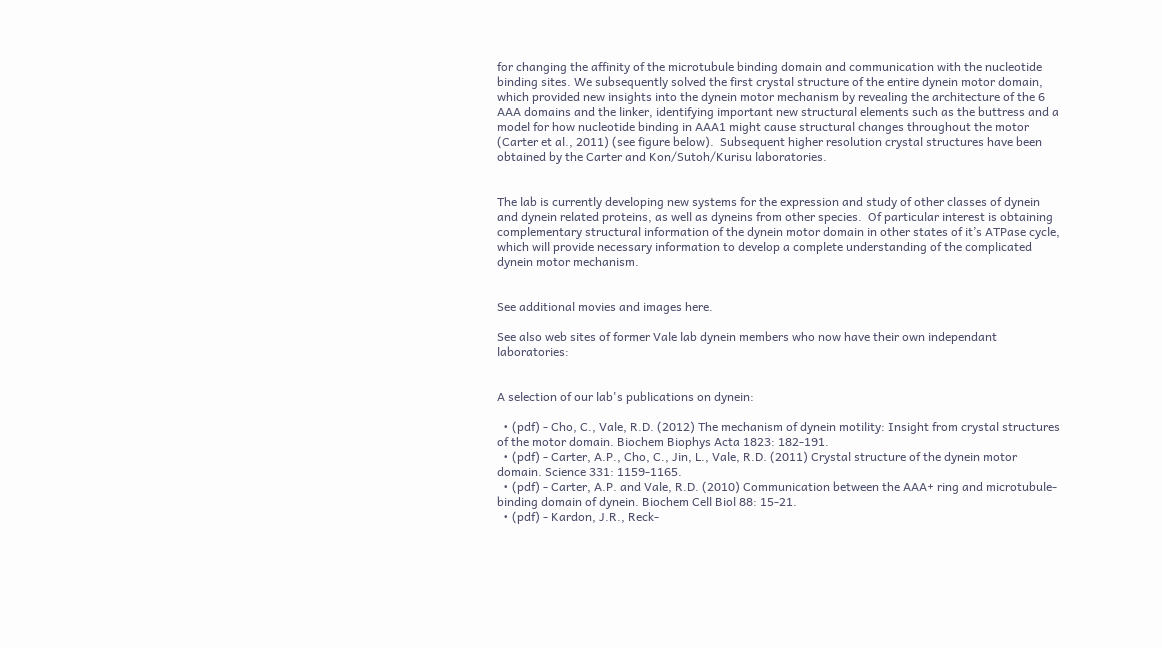for changing the affinity of the microtubule binding domain and communication with the nucleotide binding sites. We subsequently solved the first crystal structure of the entire dynein motor domain, which provided new insights into the dynein motor mechanism by revealing the architecture of the 6 AAA domains and the linker, identifying important new structural elements such as the buttress and a model for how nucleotide binding in AAA1 might cause structural changes throughout the motor  (Carter et al., 2011) (see figure below).  Subsequent higher resolution crystal structures have been obtained by the Carter and Kon/Sutoh/Kurisu laboratories.


The lab is currently developing new systems for the expression and study of other classes of dynein and dynein related proteins, as well as dyneins from other species.  Of particular interest is obtaining complementary structural information of the dynein motor domain in other states of it’s ATPase cycle, which will provide necessary information to develop a complete understanding of the complicated dynein motor mechanism.


See additional movies and images here.

See also web sites of former Vale lab dynein members who now have their own independant laboratories:


A selection of our lab's publications on dynein:

  • (pdf) - Cho, C., Vale, R.D. (2012) The mechanism of dynein motility: Insight from crystal structures of the motor domain. Biochem Biophys Acta 1823: 182-191.
  • (pdf) - Carter, A.P., Cho, C., Jin, L., Vale, R.D. (2011) Crystal structure of the dynein motor domain. Science 331: 1159-1165.
  • (pdf) - Carter, A.P. and Vale, R.D. (2010) Communication between the AAA+ ring and microtubule- binding domain of dynein. Biochem Cell Biol 88: 15-21.
  • (pdf) - Kardon, J.R., Reck-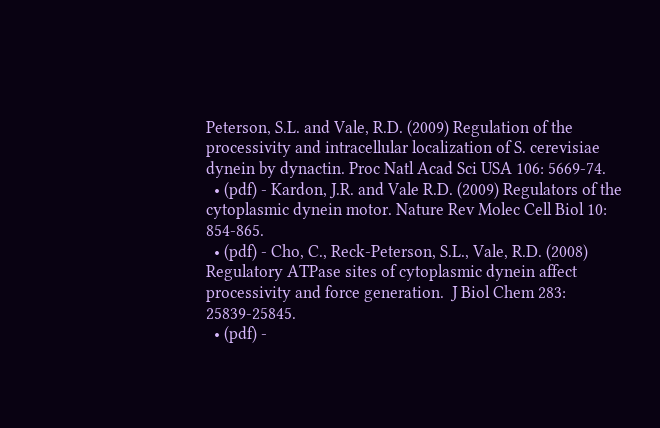Peterson, S.L. and Vale, R.D. (2009) Regulation of the processivity and intracellular localization of S. cerevisiae dynein by dynactin. Proc Natl Acad Sci USA 106: 5669-74.
  • (pdf) - Kardon, J.R. and Vale R.D. (2009) Regulators of the cytoplasmic dynein motor. Nature Rev Molec Cell Biol 10: 854-865.
  • (pdf) - Cho, C., Reck-Peterson, S.L., Vale, R.D. (2008) Regulatory ATPase sites of cytoplasmic dynein affect processivity and force generation.  J Biol Chem 283: 25839-25845.
  • (pdf) -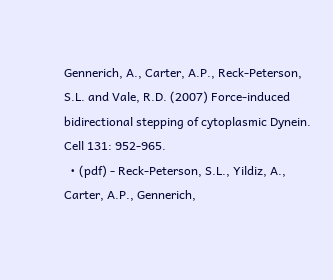Gennerich, A., Carter, A.P., Reck-Peterson, S.L. and Vale, R.D. (2007) Force-induced bidirectional stepping of cytoplasmic Dynein. Cell 131: 952-965.
  • (pdf) - Reck-Peterson, S.L., Yildiz, A., Carter, A.P., Gennerich,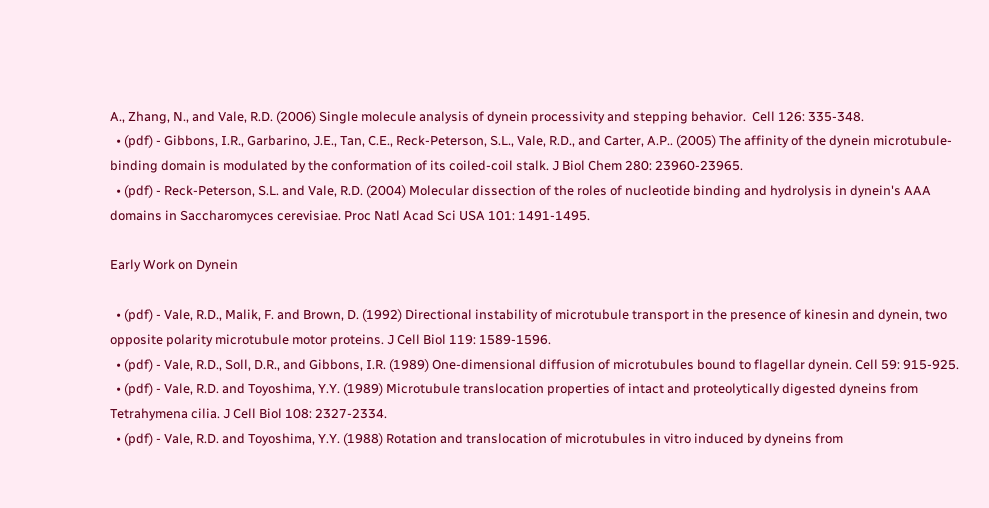A., Zhang, N., and Vale, R.D. (2006) Single molecule analysis of dynein processivity and stepping behavior.  Cell 126: 335-348.
  • (pdf) - Gibbons, I.R., Garbarino, J.E., Tan, C.E., Reck-Peterson, S.L., Vale, R.D., and Carter, A.P.. (2005) The affinity of the dynein microtubule-binding domain is modulated by the conformation of its coiled-coil stalk. J Biol Chem 280: 23960-23965.
  • (pdf) - Reck-Peterson, S.L. and Vale, R.D. (2004) Molecular dissection of the roles of nucleotide binding and hydrolysis in dynein's AAA domains in Saccharomyces cerevisiae. Proc Natl Acad Sci USA 101: 1491-1495.

Early Work on Dynein

  • (pdf) - Vale, R.D., Malik, F. and Brown, D. (1992) Directional instability of microtubule transport in the presence of kinesin and dynein, two opposite polarity microtubule motor proteins. J Cell Biol 119: 1589-1596.
  • (pdf) - Vale, R.D., Soll, D.R., and Gibbons, I.R. (1989) One-dimensional diffusion of microtubules bound to flagellar dynein. Cell 59: 915-925.
  • (pdf) - Vale, R.D. and Toyoshima, Y.Y. (1989) Microtubule translocation properties of intact and proteolytically digested dyneins from Tetrahymena cilia. J Cell Biol 108: 2327-2334.
  • (pdf) - Vale, R.D. and Toyoshima, Y.Y. (1988) Rotation and translocation of microtubules in vitro induced by dyneins from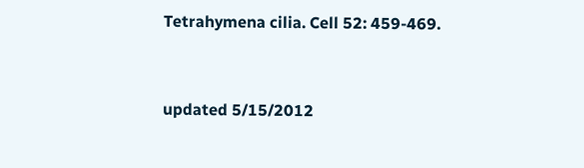Tetrahymena cilia. Cell 52: 459-469.



updated 5/15/2012